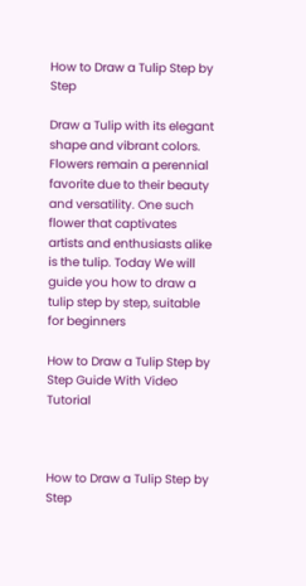How to Draw a Tulip Step by Step

Draw a Tulip with its elegant shape and vibrant colors. Flowers remain a perennial favorite due to their beauty and versatility. One such flower that captivates artists and enthusiasts alike is the tulip. Today We will guide you how to draw a tulip step by step, suitable for beginners

How to Draw a Tulip Step by Step Guide With Video Tutorial



How to Draw a Tulip Step by Step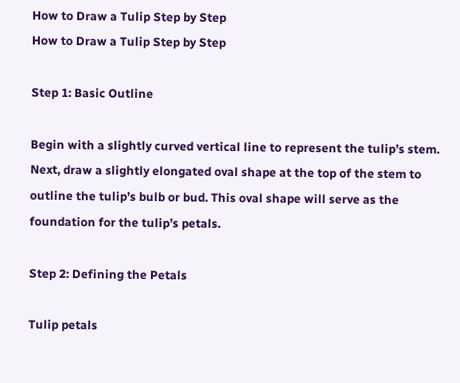How to Draw a Tulip Step by Step
How to Draw a Tulip Step by Step

Step 1: Basic Outline

Begin with a slightly curved vertical line to represent the tulip’s stem. Next, draw a slightly elongated oval shape at the top of the stem to outline the tulip’s bulb or bud. This oval shape will serve as the foundation for the tulip’s petals.

Step 2: Defining the Petals

Tulip petals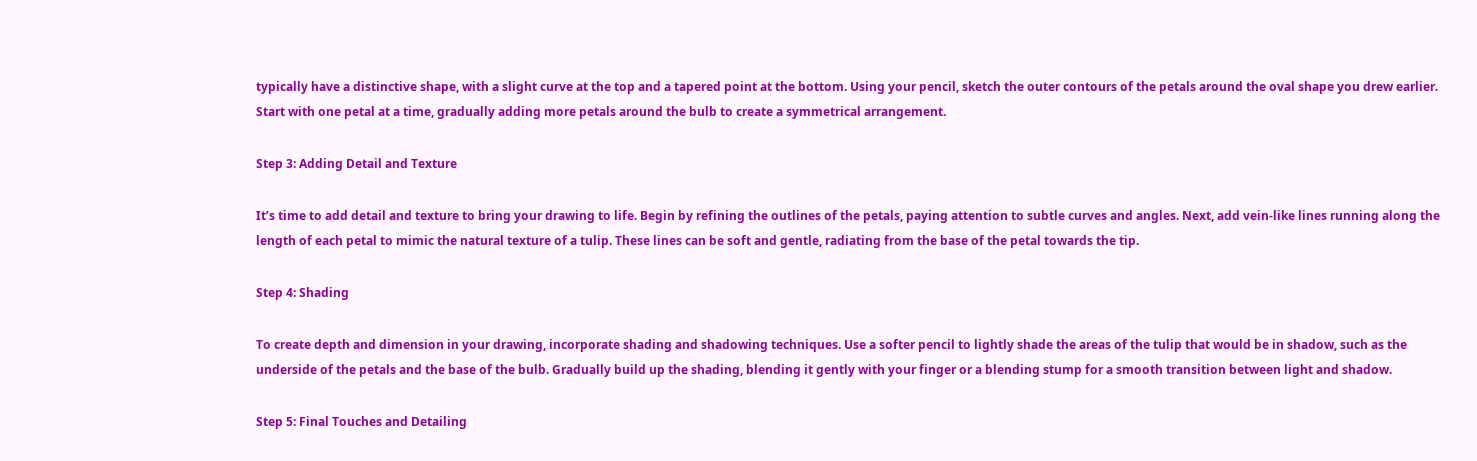typically have a distinctive shape, with a slight curve at the top and a tapered point at the bottom. Using your pencil, sketch the outer contours of the petals around the oval shape you drew earlier. Start with one petal at a time, gradually adding more petals around the bulb to create a symmetrical arrangement.

Step 3: Adding Detail and Texture

It’s time to add detail and texture to bring your drawing to life. Begin by refining the outlines of the petals, paying attention to subtle curves and angles. Next, add vein-like lines running along the length of each petal to mimic the natural texture of a tulip. These lines can be soft and gentle, radiating from the base of the petal towards the tip.

Step 4: Shading

To create depth and dimension in your drawing, incorporate shading and shadowing techniques. Use a softer pencil to lightly shade the areas of the tulip that would be in shadow, such as the underside of the petals and the base of the bulb. Gradually build up the shading, blending it gently with your finger or a blending stump for a smooth transition between light and shadow.

Step 5: Final Touches and Detailing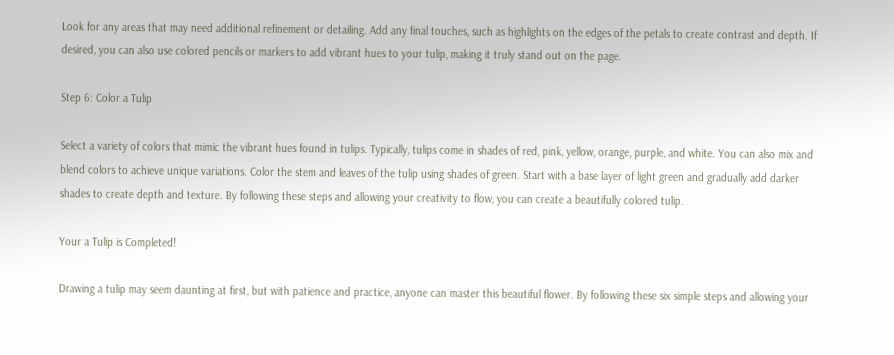Look for any areas that may need additional refinement or detailing. Add any final touches, such as highlights on the edges of the petals to create contrast and depth. If desired, you can also use colored pencils or markers to add vibrant hues to your tulip, making it truly stand out on the page.

Step 6: Color a Tulip

Select a variety of colors that mimic the vibrant hues found in tulips. Typically, tulips come in shades of red, pink, yellow, orange, purple, and white. You can also mix and blend colors to achieve unique variations. Color the stem and leaves of the tulip using shades of green. Start with a base layer of light green and gradually add darker shades to create depth and texture. By following these steps and allowing your creativity to flow, you can create a beautifully colored tulip.

Your a Tulip is Completed!

Drawing a tulip may seem daunting at first, but with patience and practice, anyone can master this beautiful flower. By following these six simple steps and allowing your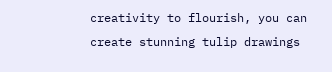creativity to flourish, you can create stunning tulip drawings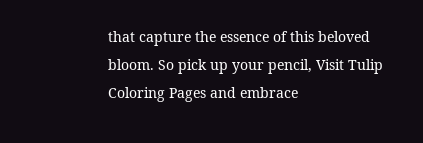that capture the essence of this beloved bloom. So pick up your pencil, Visit Tulip Coloring Pages and embrace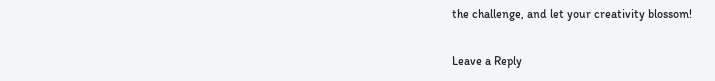the challenge, and let your creativity blossom!

Leave a Reply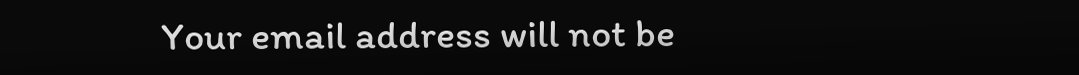Your email address will not be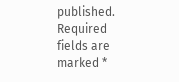published. Required fields are marked *